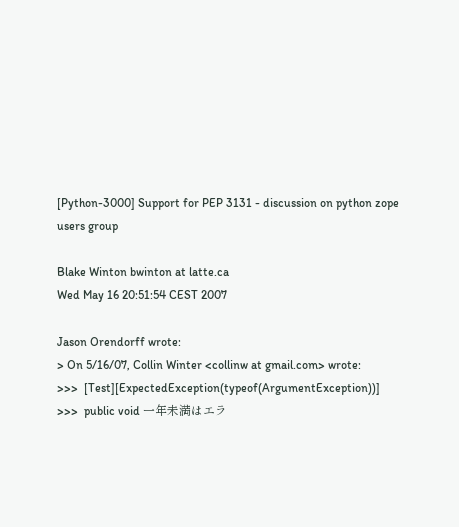[Python-3000] Support for PEP 3131 - discussion on python zope users group

Blake Winton bwinton at latte.ca
Wed May 16 20:51:54 CEST 2007

Jason Orendorff wrote:
> On 5/16/07, Collin Winter <collinw at gmail.com> wrote:
>>>  [Test][ExpectedException(typeof(ArgumentException))]
>>>  public void 一年未満はエラ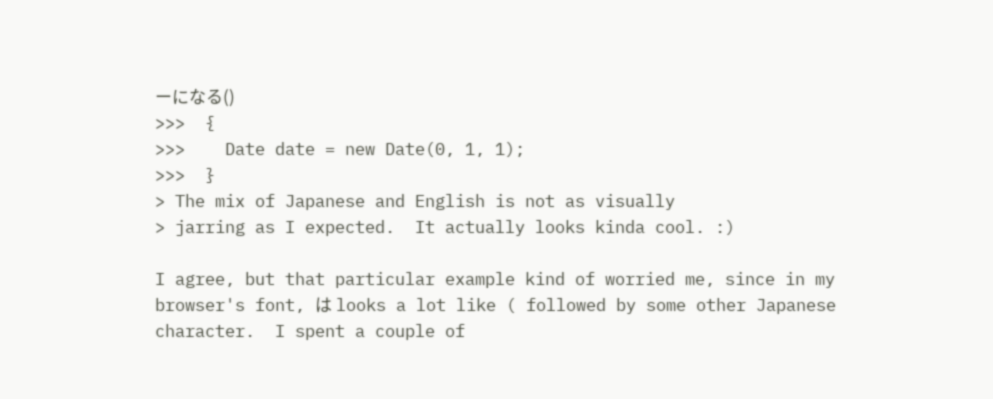ーになる()
>>>  {
>>>    Date date = new Date(0, 1, 1);
>>>  }
> The mix of Japanese and English is not as visually
> jarring as I expected.  It actually looks kinda cool. :)

I agree, but that particular example kind of worried me, since in my
browser's font, は looks a lot like ( followed by some other Japanese
character.  I spent a couple of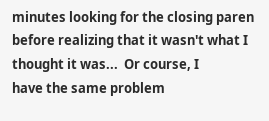minutes looking for the closing paren
before realizing that it wasn't what I thought it was...  Or course, I
have the same problem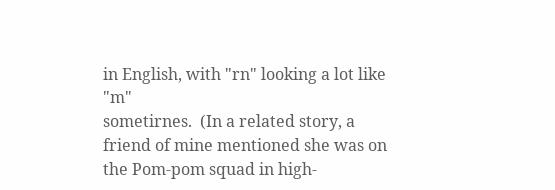in English, with "rn" looking a lot like "m"
sometirnes.  (In a related story, a friend of mine mentioned she was on
the Pom-pom squad in high-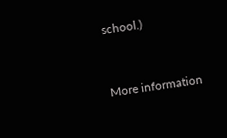school.)


More information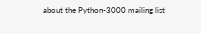about the Python-3000 mailing list